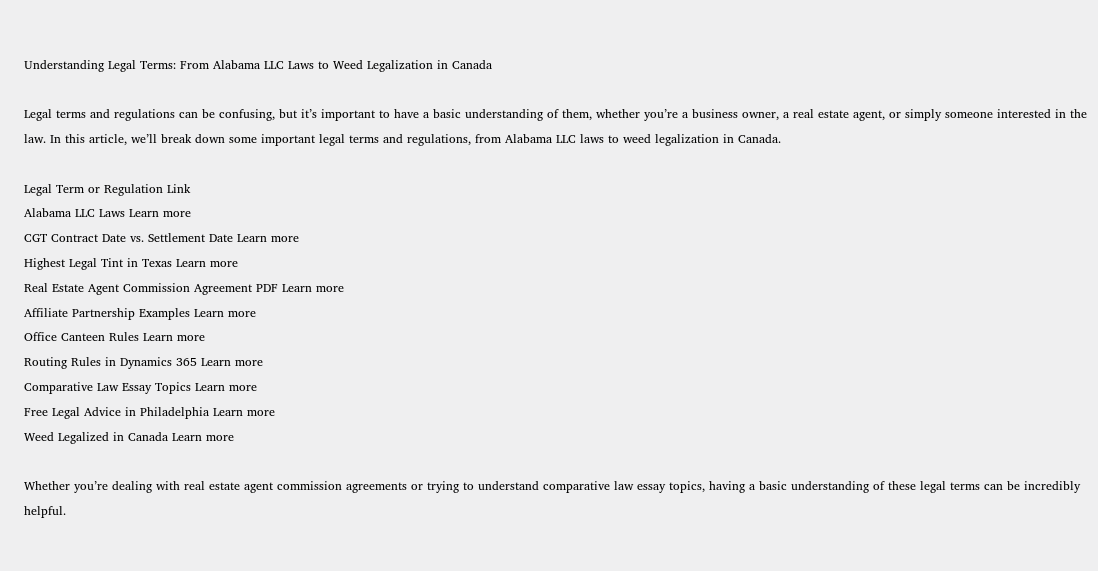Understanding Legal Terms: From Alabama LLC Laws to Weed Legalization in Canada

Legal terms and regulations can be confusing, but it’s important to have a basic understanding of them, whether you’re a business owner, a real estate agent, or simply someone interested in the law. In this article, we’ll break down some important legal terms and regulations, from Alabama LLC laws to weed legalization in Canada.

Legal Term or Regulation Link
Alabama LLC Laws Learn more
CGT Contract Date vs. Settlement Date Learn more
Highest Legal Tint in Texas Learn more
Real Estate Agent Commission Agreement PDF Learn more
Affiliate Partnership Examples Learn more
Office Canteen Rules Learn more
Routing Rules in Dynamics 365 Learn more
Comparative Law Essay Topics Learn more
Free Legal Advice in Philadelphia Learn more
Weed Legalized in Canada Learn more

Whether you’re dealing with real estate agent commission agreements or trying to understand comparative law essay topics, having a basic understanding of these legal terms can be incredibly helpful.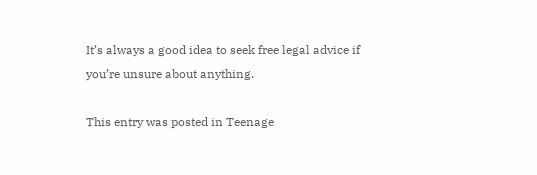It’s always a good idea to seek free legal advice if you’re unsure about anything.

This entry was posted in Teenage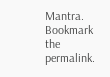Mantra. Bookmark the permalink.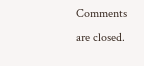Comments are closed.